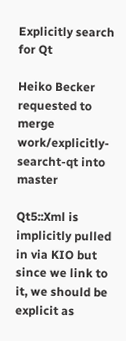Explicitly search for Qt

Heiko Becker requested to merge work/explicitly-searcht-qt into master

Qt5::Xml is implicitly pulled in via KIO but since we link to it, we should be explicit as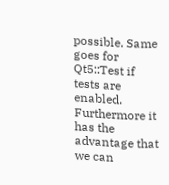possible. Same goes for Qt5::Test if tests are enabled. Furthermore it has the advantage that we can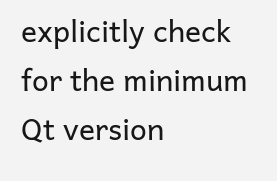explicitly check for the minimum Qt version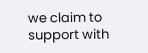we claim to support with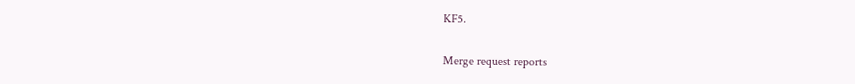KF5.

Merge request reports